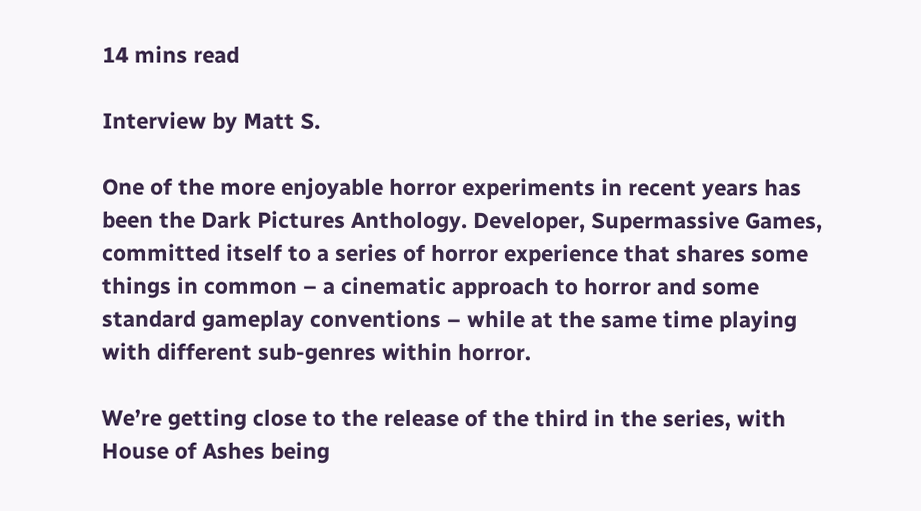14 mins read

Interview by Matt S.

One of the more enjoyable horror experiments in recent years has been the Dark Pictures Anthology. Developer, Supermassive Games, committed itself to a series of horror experience that shares some things in common – a cinematic approach to horror and some standard gameplay conventions – while at the same time playing with different sub-genres within horror.

We’re getting close to the release of the third in the series, with House of Ashes being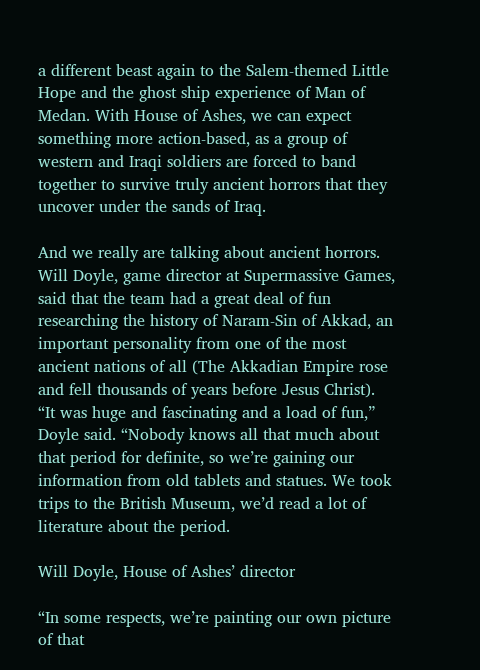a different beast again to the Salem-themed Little Hope and the ghost ship experience of Man of Medan. With House of Ashes, we can expect something more action-based, as a group of western and Iraqi soldiers are forced to band together to survive truly ancient horrors that they uncover under the sands of Iraq.

And we really are talking about ancient horrors. Will Doyle, game director at Supermassive Games, said that the team had a great deal of fun researching the history of Naram-Sin of Akkad, an important personality from one of the most ancient nations of all (The Akkadian Empire rose and fell thousands of years before Jesus Christ). “It was huge and fascinating and a load of fun,” Doyle said. “Nobody knows all that much about that period for definite, so we’re gaining our information from old tablets and statues. We took trips to the British Museum, we’d read a lot of literature about the period.

Will Doyle, House of Ashes’ director

“In some respects, we’re painting our own picture of that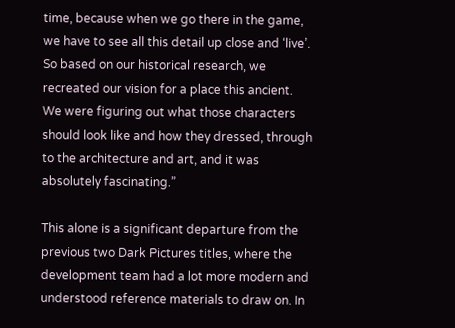time, because when we go there in the game, we have to see all this detail up close and ‘live’. So based on our historical research, we recreated our vision for a place this ancient. We were figuring out what those characters should look like and how they dressed, through to the architecture and art, and it was absolutely fascinating.”

This alone is a significant departure from the previous two Dark Pictures titles, where the development team had a lot more modern and understood reference materials to draw on. In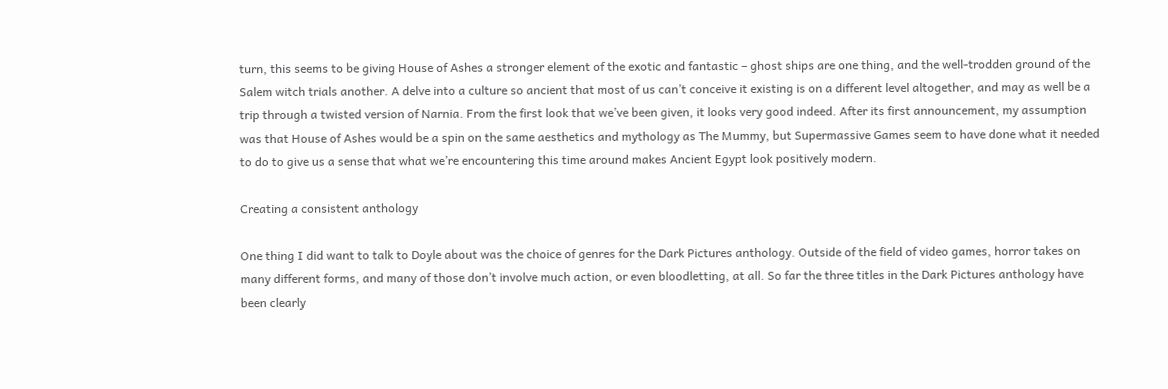turn, this seems to be giving House of Ashes a stronger element of the exotic and fantastic – ghost ships are one thing, and the well-trodden ground of the Salem witch trials another. A delve into a culture so ancient that most of us can’t conceive it existing is on a different level altogether, and may as well be a trip through a twisted version of Narnia. From the first look that we’ve been given, it looks very good indeed. After its first announcement, my assumption was that House of Ashes would be a spin on the same aesthetics and mythology as The Mummy, but Supermassive Games seem to have done what it needed to do to give us a sense that what we’re encountering this time around makes Ancient Egypt look positively modern.

Creating a consistent anthology

One thing I did want to talk to Doyle about was the choice of genres for the Dark Pictures anthology. Outside of the field of video games, horror takes on many different forms, and many of those don’t involve much action, or even bloodletting, at all. So far the three titles in the Dark Pictures anthology have been clearly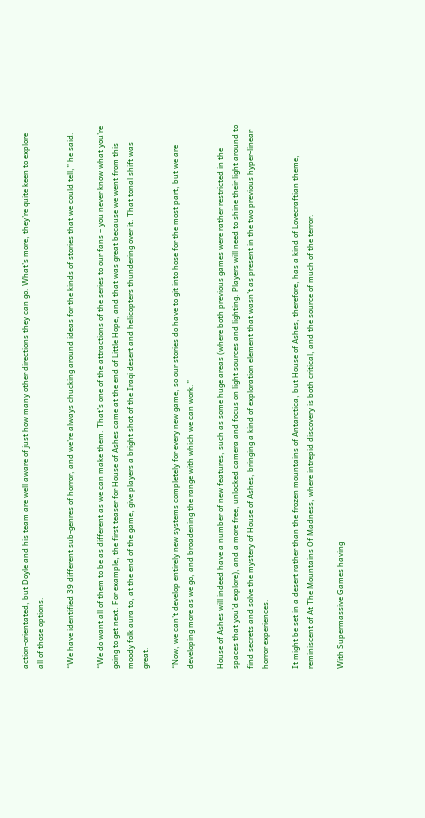action-orientated, but Doyle and his team are well aware of just how many other directions they can go. What’s more, they’re quite keen to explore all of those options.

“We have identified 39 different sub-genres of horror, and we’re always chucking around ideas for the kinds of stories that we could tell,” he said.

“We do want all of them to be as different as we can make them. That’s one of the attractions of the series to our fans – you never know what you’re going to get next. For example, the first teaser for House of Ashes came at the end of Little Hope, and that was great because we went from this moody folk aura to, at the end of the game, give players a bright shot of the Iraqi desert and helicopters thundering over it. That tonal shift was great.

“Now, we can’t develop entirely new systems completely for every new game, so our stories do have to git into hose for the most part, but we are developing more as we go, and broadening the range with which we can work.”

House of Ashes will indeed have a number of new features, such as some huge areas (where both previous games were rather restricted in the spaces that you’d explore), and a more free, unlocked camera and focus on light sources and lighting. Players will need to shine their light around to find secrets and solve the mystery of House of Ashes, bringing a kind of exploration element that wasn’t as present in the two previous hyper-linear horror experiences.

It might be set in a desert rather than the frozen mountains of Antarctica, but House of Ashes, therefore, has a kind of Lovecraftian theme, reminiscent of At The Mountains Of Madness, where intrepid discovery is both critical, and the source of much of the terror.

With Supermassive Games having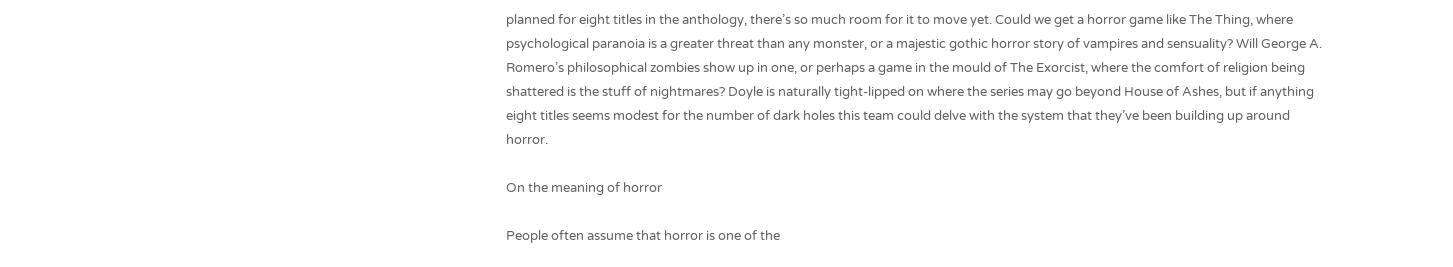planned for eight titles in the anthology, there’s so much room for it to move yet. Could we get a horror game like The Thing, where psychological paranoia is a greater threat than any monster, or a majestic gothic horror story of vampires and sensuality? Will George A. Romero’s philosophical zombies show up in one, or perhaps a game in the mould of The Exorcist, where the comfort of religion being shattered is the stuff of nightmares? Doyle is naturally tight-lipped on where the series may go beyond House of Ashes, but if anything eight titles seems modest for the number of dark holes this team could delve with the system that they’ve been building up around horror.

On the meaning of horror

People often assume that horror is one of the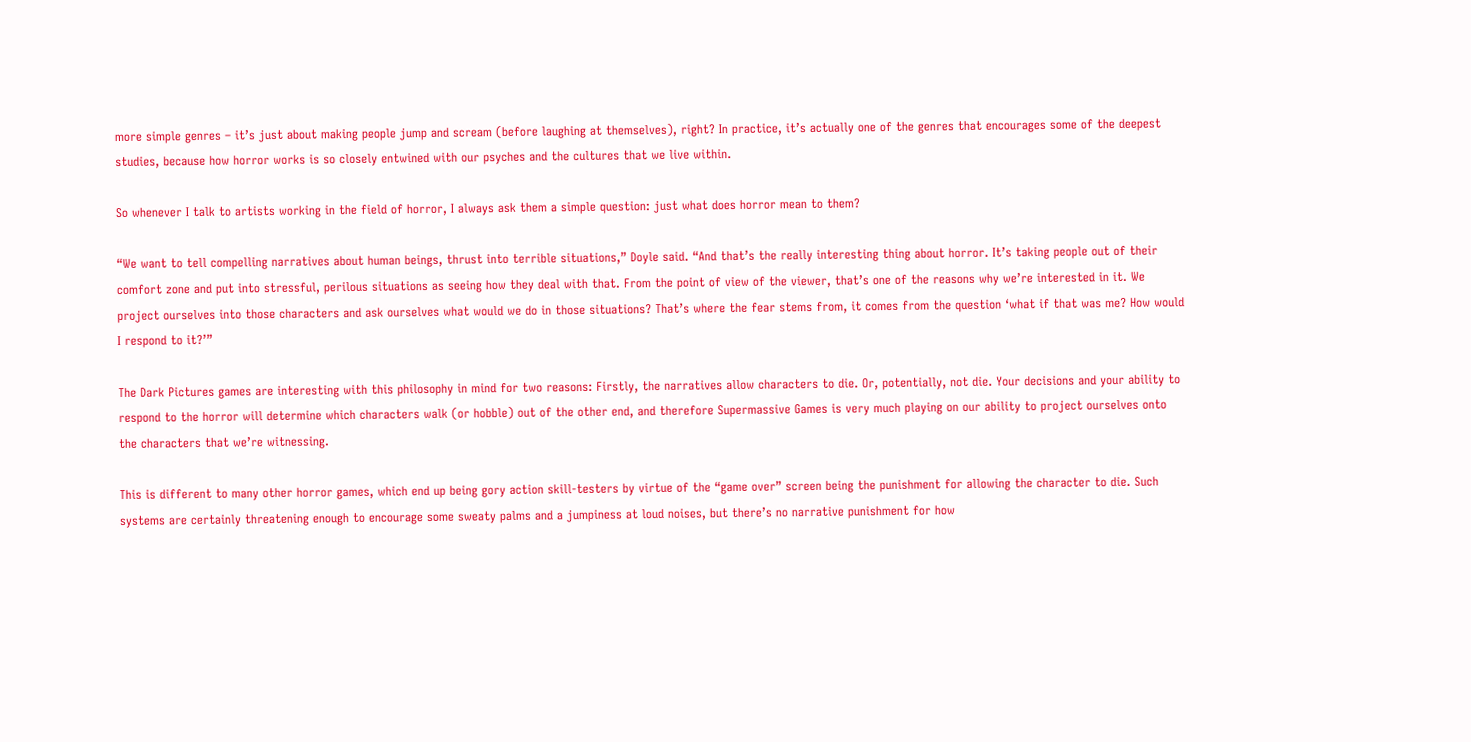more simple genres – it’s just about making people jump and scream (before laughing at themselves), right? In practice, it’s actually one of the genres that encourages some of the deepest studies, because how horror works is so closely entwined with our psyches and the cultures that we live within.

So whenever I talk to artists working in the field of horror, I always ask them a simple question: just what does horror mean to them?

“We want to tell compelling narratives about human beings, thrust into terrible situations,” Doyle said. “And that’s the really interesting thing about horror. It’s taking people out of their comfort zone and put into stressful, perilous situations as seeing how they deal with that. From the point of view of the viewer, that’s one of the reasons why we’re interested in it. We project ourselves into those characters and ask ourselves what would we do in those situations? That’s where the fear stems from, it comes from the question ‘what if that was me? How would I respond to it?’”

The Dark Pictures games are interesting with this philosophy in mind for two reasons: Firstly, the narratives allow characters to die. Or, potentially, not die. Your decisions and your ability to respond to the horror will determine which characters walk (or hobble) out of the other end, and therefore Supermassive Games is very much playing on our ability to project ourselves onto the characters that we’re witnessing.

This is different to many other horror games, which end up being gory action skill-testers by virtue of the “game over” screen being the punishment for allowing the character to die. Such systems are certainly threatening enough to encourage some sweaty palms and a jumpiness at loud noises, but there’s no narrative punishment for how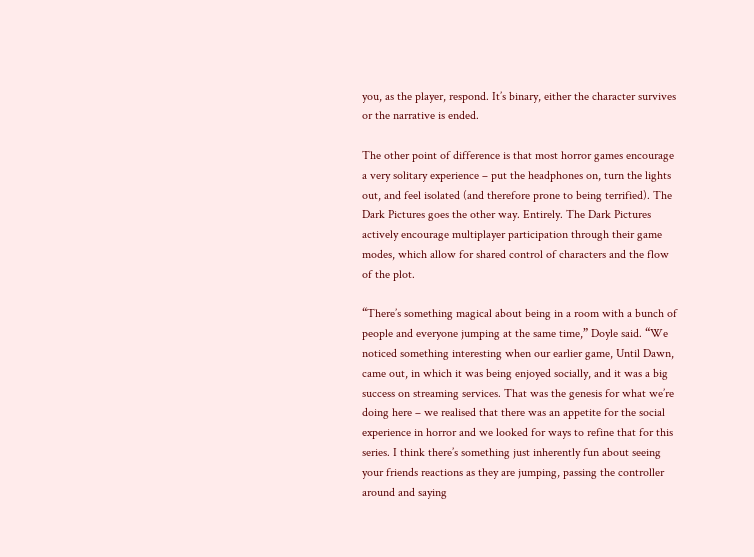you, as the player, respond. It’s binary, either the character survives or the narrative is ended.

The other point of difference is that most horror games encourage a very solitary experience – put the headphones on, turn the lights out, and feel isolated (and therefore prone to being terrified). The Dark Pictures goes the other way. Entirely. The Dark Pictures actively encourage multiplayer participation through their game modes, which allow for shared control of characters and the flow of the plot.

“There’s something magical about being in a room with a bunch of people and everyone jumping at the same time,” Doyle said. “We noticed something interesting when our earlier game, Until Dawn, came out, in which it was being enjoyed socially, and it was a big success on streaming services. That was the genesis for what we’re doing here – we realised that there was an appetite for the social experience in horror and we looked for ways to refine that for this series. I think there’s something just inherently fun about seeing your friends reactions as they are jumping, passing the controller around and saying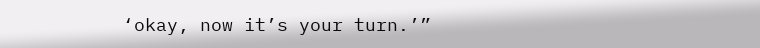‘okay, now it’s your turn.’”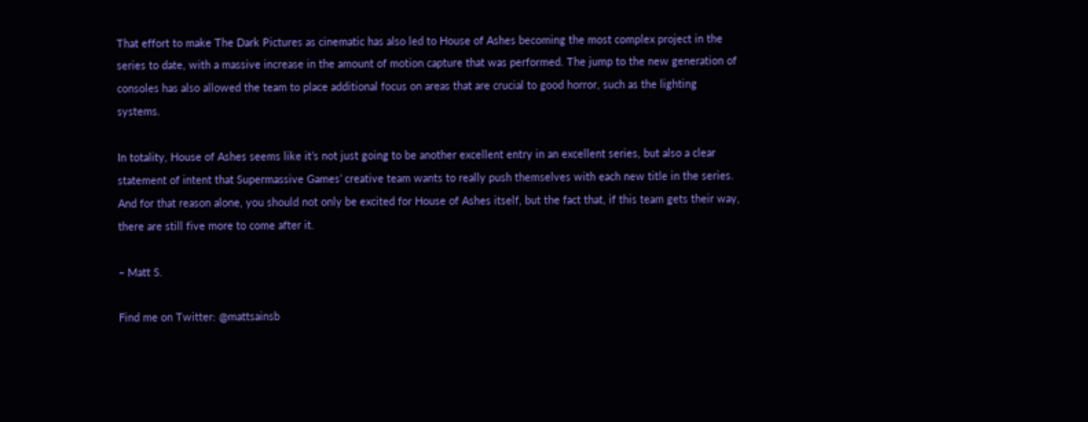That effort to make The Dark Pictures as cinematic has also led to House of Ashes becoming the most complex project in the series to date, with a massive increase in the amount of motion capture that was performed. The jump to the new generation of consoles has also allowed the team to place additional focus on areas that are crucial to good horror, such as the lighting systems.

In totality, House of Ashes seems like it’s not just going to be another excellent entry in an excellent series, but also a clear statement of intent that Supermassive Games’ creative team wants to really push themselves with each new title in the series. And for that reason alone, you should not only be excited for House of Ashes itself, but the fact that, if this team gets their way, there are still five more to come after it.

– Matt S.

Find me on Twitter: @mattsainsb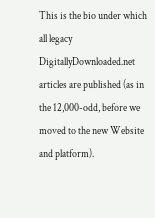This is the bio under which all legacy DigitallyDownloaded.net articles are published (as in the 12,000-odd, before we moved to the new Website and platform).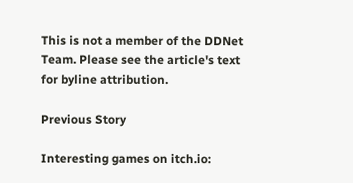This is not a member of the DDNet Team. Please see the article's text for byline attribution.

Previous Story

Interesting games on itch.io: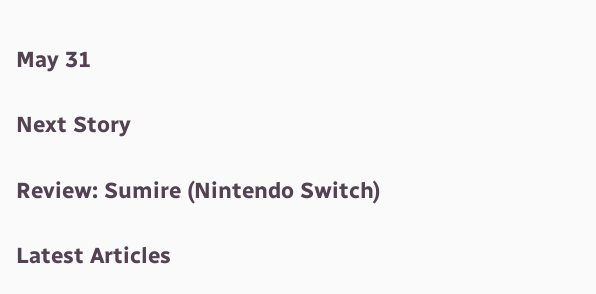May 31

Next Story

Review: Sumire (Nintendo Switch)

Latest Articles